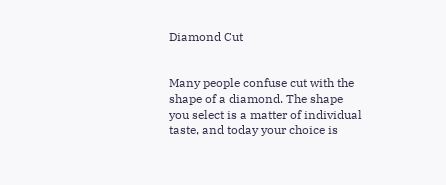Diamond Cut


Many people confuse cut with the shape of a diamond. The shape you select is a matter of individual taste, and today your choice is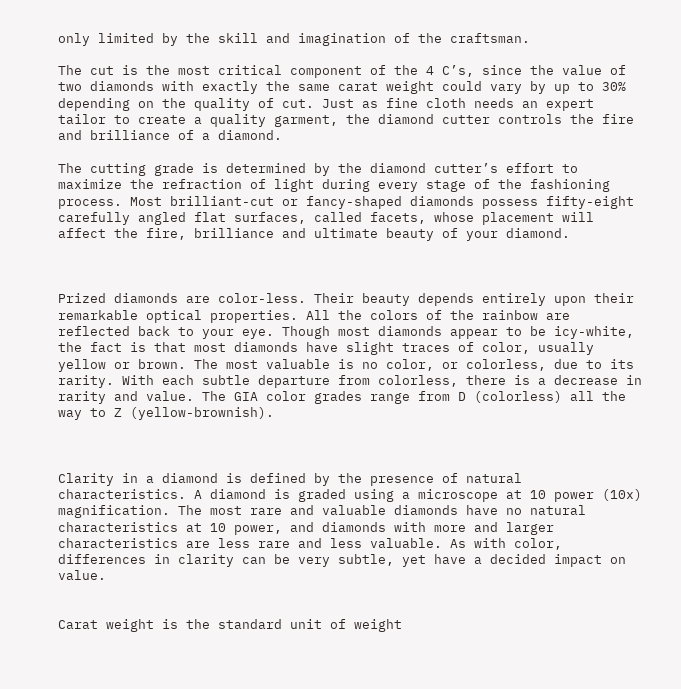only limited by the skill and imagination of the craftsman.

The cut is the most critical component of the 4 C’s, since the value of two diamonds with exactly the same carat weight could vary by up to 30% depending on the quality of cut. Just as fine cloth needs an expert tailor to create a quality garment, the diamond cutter controls the fire and brilliance of a diamond.

The cutting grade is determined by the diamond cutter’s effort to maximize the refraction of light during every stage of the fashioning process. Most brilliant-cut or fancy-shaped diamonds possess fifty-eight carefully angled flat surfaces, called facets, whose placement will affect the fire, brilliance and ultimate beauty of your diamond.



Prized diamonds are color-less. Their beauty depends entirely upon their remarkable optical properties. All the colors of the rainbow are reflected back to your eye. Though most diamonds appear to be icy-white, the fact is that most diamonds have slight traces of color, usually yellow or brown. The most valuable is no color, or colorless, due to its rarity. With each subtle departure from colorless, there is a decrease in rarity and value. The GIA color grades range from D (colorless) all the way to Z (yellow-brownish).



Clarity in a diamond is defined by the presence of natural characteristics. A diamond is graded using a microscope at 10 power (10x) magnification. The most rare and valuable diamonds have no natural characteristics at 10 power, and diamonds with more and larger characteristics are less rare and less valuable. As with color, differences in clarity can be very subtle, yet have a decided impact on value.


Carat weight is the standard unit of weight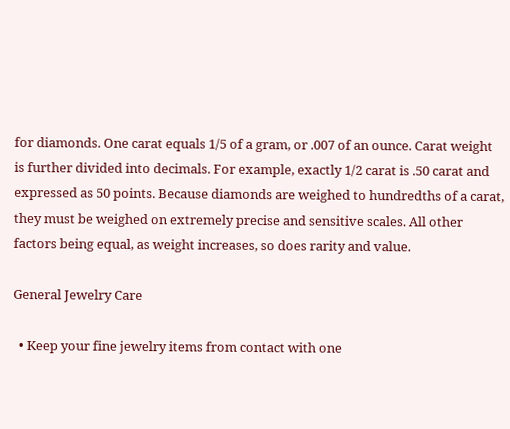for diamonds. One carat equals 1/5 of a gram, or .007 of an ounce. Carat weight is further divided into decimals. For example, exactly 1/2 carat is .50 carat and expressed as 50 points. Because diamonds are weighed to hundredths of a carat, they must be weighed on extremely precise and sensitive scales. All other factors being equal, as weight increases, so does rarity and value.

General Jewelry Care

  • Keep your fine jewelry items from contact with one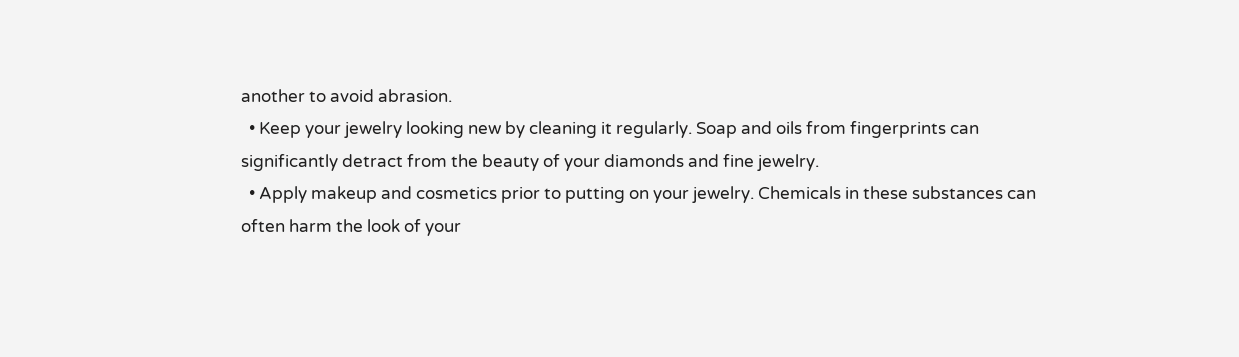another to avoid abrasion.
  • Keep your jewelry looking new by cleaning it regularly. Soap and oils from fingerprints can significantly detract from the beauty of your diamonds and fine jewelry.
  • Apply makeup and cosmetics prior to putting on your jewelry. Chemicals in these substances can often harm the look of your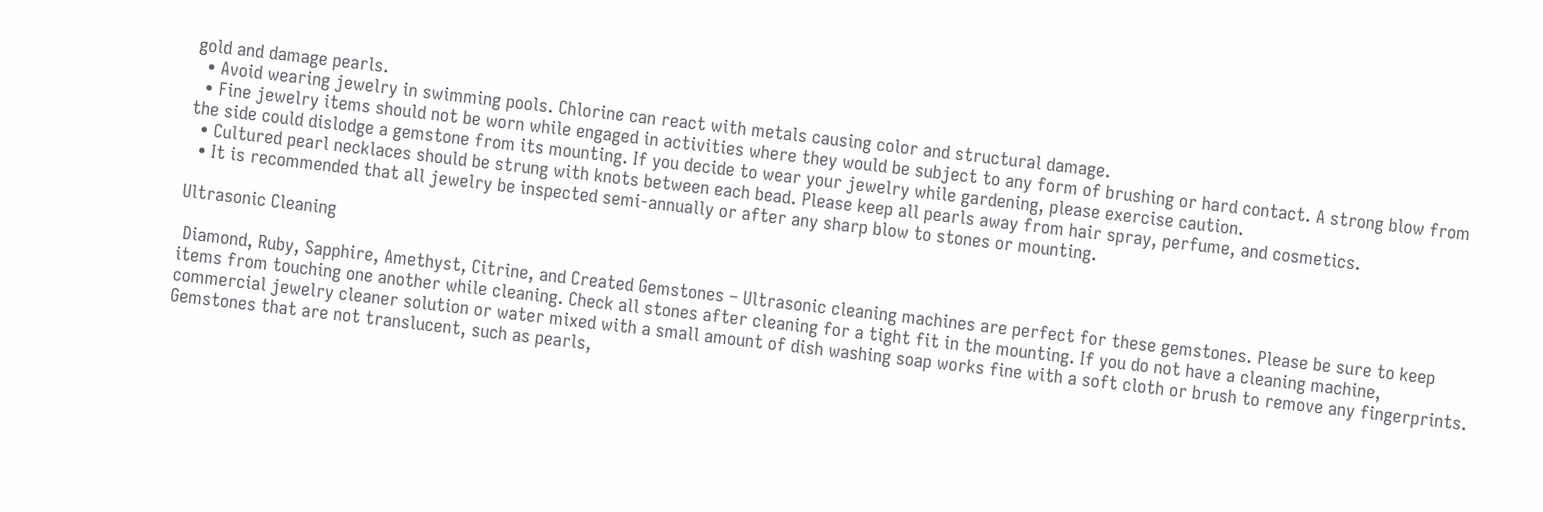gold and damage pearls.
  • Avoid wearing jewelry in swimming pools. Chlorine can react with metals causing color and structural damage.
  • Fine jewelry items should not be worn while engaged in activities where they would be subject to any form of brushing or hard contact. A strong blow from the side could dislodge a gemstone from its mounting. If you decide to wear your jewelry while gardening, please exercise caution.
  • Cultured pearl necklaces should be strung with knots between each bead. Please keep all pearls away from hair spray, perfume, and cosmetics.
  • It is recommended that all jewelry be inspected semi-annually or after any sharp blow to stones or mounting.

Ultrasonic Cleaning

 Diamond, Ruby, Sapphire, Amethyst, Citrine, and Created Gemstones – Ultrasonic cleaning machines are perfect for these gemstones. Please be sure to keep items from touching one another while cleaning. Check all stones after cleaning for a tight fit in the mounting. If you do not have a cleaning machine, commercial jewelry cleaner solution or water mixed with a small amount of dish washing soap works fine with a soft cloth or brush to remove any fingerprints. Gemstones that are not translucent, such as pearls,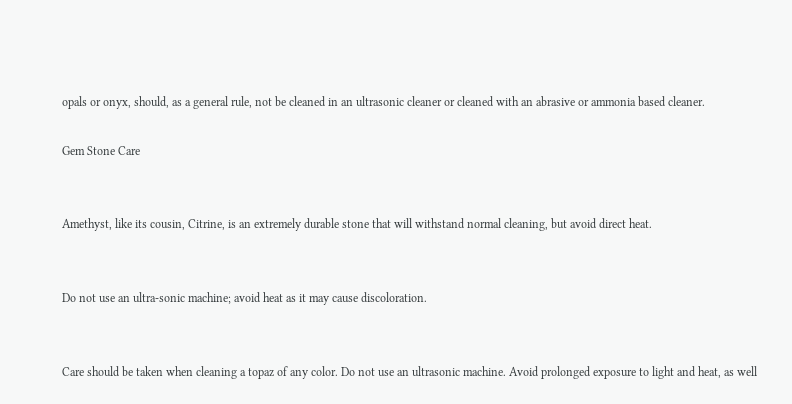opals or onyx, should, as a general rule, not be cleaned in an ultrasonic cleaner or cleaned with an abrasive or ammonia based cleaner.

Gem Stone Care


Amethyst, like its cousin, Citrine, is an extremely durable stone that will withstand normal cleaning, but avoid direct heat.


Do not use an ultra-sonic machine; avoid heat as it may cause discoloration.


Care should be taken when cleaning a topaz of any color. Do not use an ultrasonic machine. Avoid prolonged exposure to light and heat, as well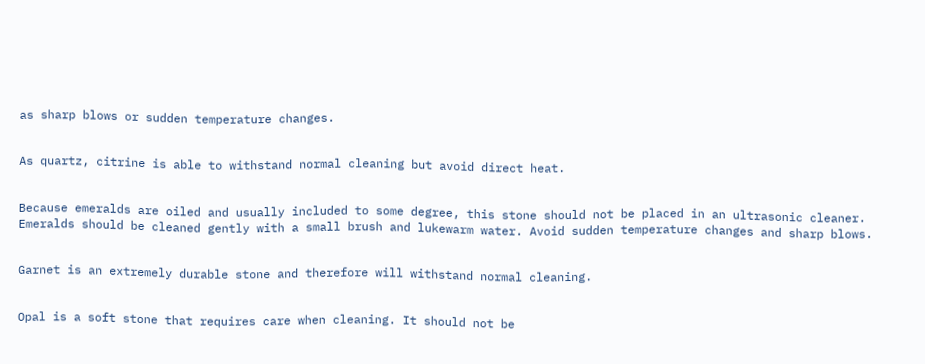as sharp blows or sudden temperature changes.


As quartz, citrine is able to withstand normal cleaning but avoid direct heat.


Because emeralds are oiled and usually included to some degree, this stone should not be placed in an ultrasonic cleaner. Emeralds should be cleaned gently with a small brush and lukewarm water. Avoid sudden temperature changes and sharp blows.


Garnet is an extremely durable stone and therefore will withstand normal cleaning.


Opal is a soft stone that requires care when cleaning. It should not be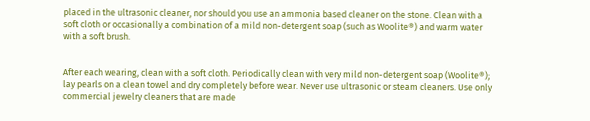placed in the ultrasonic cleaner, nor should you use an ammonia based cleaner on the stone. Clean with a soft cloth or occasionally a combination of a mild non-detergent soap (such as Woolite®) and warm water with a soft brush.


After each wearing, clean with a soft cloth. Periodically clean with very mild non-detergent soap (Woolite®); lay pearls on a clean towel and dry completely before wear. Never use ultrasonic or steam cleaners. Use only commercial jewelry cleaners that are made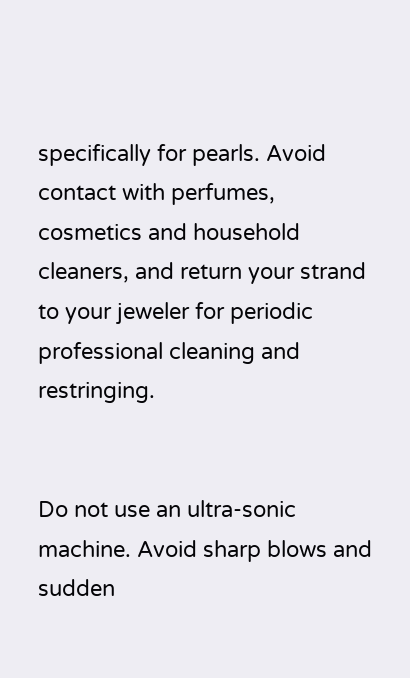specifically for pearls. Avoid contact with perfumes, cosmetics and household cleaners, and return your strand to your jeweler for periodic professional cleaning and restringing.


Do not use an ultra-sonic machine. Avoid sharp blows and sudden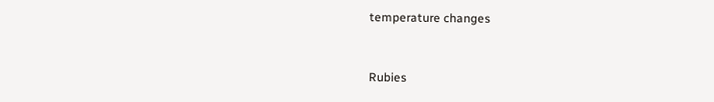temperature changes


Rubies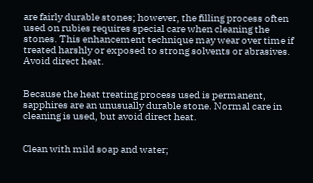are fairly durable stones; however, the filling process often used on rubies requires special care when cleaning the stones. This enhancement technique may wear over time if treated harshly or exposed to strong solvents or abrasives. Avoid direct heat.


Because the heat treating process used is permanent, sapphires are an unusually durable stone. Normal care in cleaning is used, but avoid direct heat.


Clean with mild soap and water;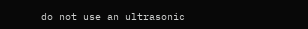do not use an ultrasonic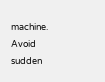machine. Avoid sudden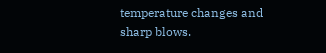temperature changes and sharp blows.